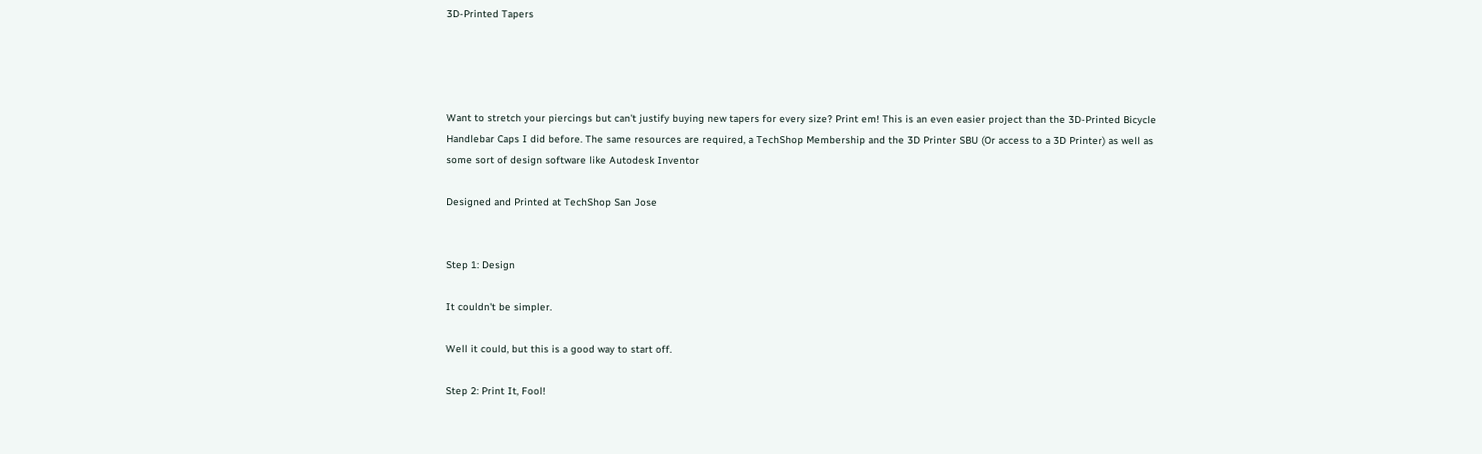3D-Printed Tapers




Want to stretch your piercings but can't justify buying new tapers for every size? Print em! This is an even easier project than the 3D-Printed Bicycle Handlebar Caps I did before. The same resources are required, a TechShop Membership and the 3D Printer SBU (Or access to a 3D Printer) as well as some sort of design software like Autodesk Inventor

Designed and Printed at TechShop San Jose


Step 1: Design

It couldn't be simpler.

Well it could, but this is a good way to start off.

Step 2: Print It, Fool!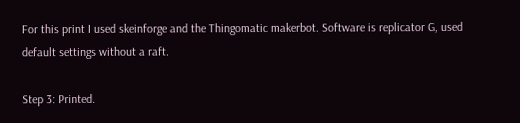For this print I used skeinforge and the Thingomatic makerbot. Software is replicator G, used default settings without a raft.

Step 3: Printed.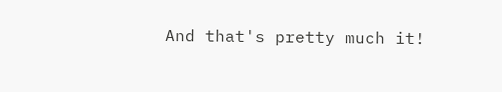And that's pretty much it!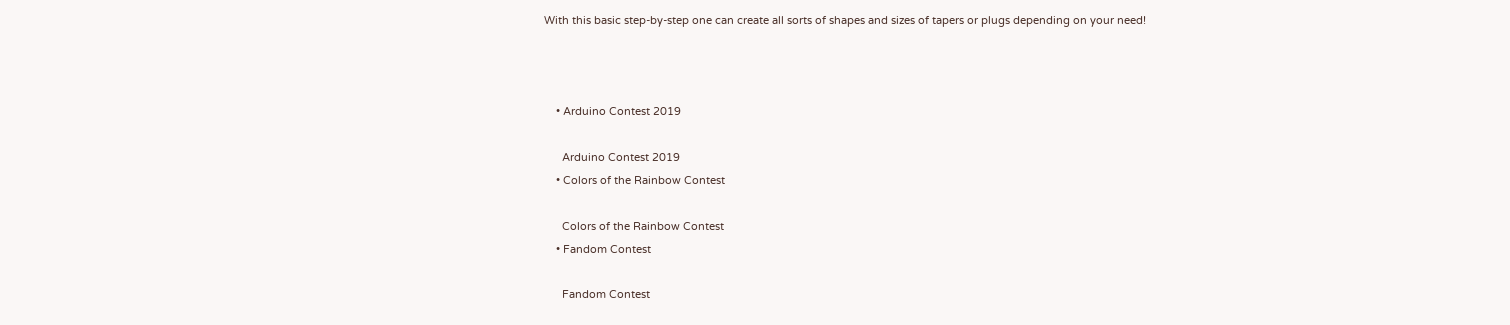With this basic step-by-step one can create all sorts of shapes and sizes of tapers or plugs depending on your need!



    • Arduino Contest 2019

      Arduino Contest 2019
    • Colors of the Rainbow Contest

      Colors of the Rainbow Contest
    • Fandom Contest

      Fandom Contest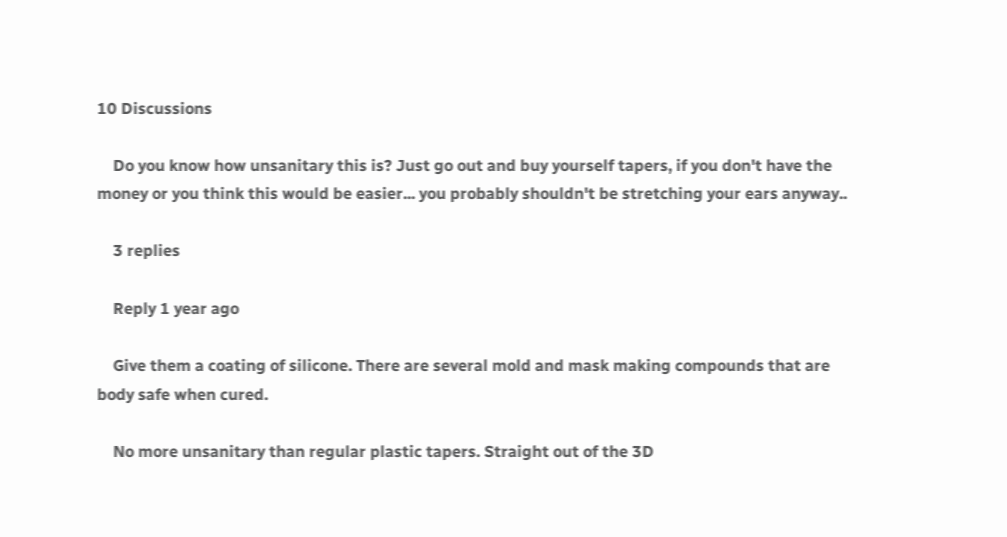10 Discussions

    Do you know how unsanitary this is? Just go out and buy yourself tapers, if you don't have the money or you think this would be easier... you probably shouldn't be stretching your ears anyway..

    3 replies

    Reply 1 year ago

    Give them a coating of silicone. There are several mold and mask making compounds that are body safe when cured.

    No more unsanitary than regular plastic tapers. Straight out of the 3D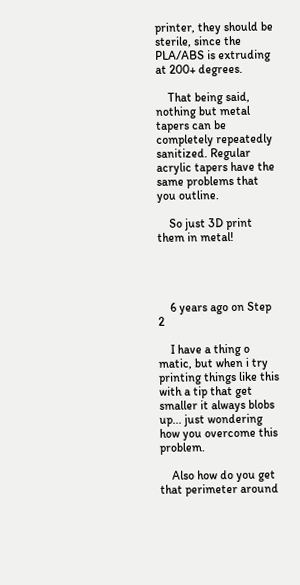printer, they should be sterile, since the PLA/ABS is extruding at 200+ degrees.

    That being said, nothing but metal tapers can be completely repeatedly sanitized. Regular acrylic tapers have the same problems that you outline.

    So just 3D print them in metal!




    6 years ago on Step 2

    I have a thing o matic, but when i try printing things like this with a tip that get smaller it always blobs up... just wondering how you overcome this problem.

    Also how do you get that perimeter around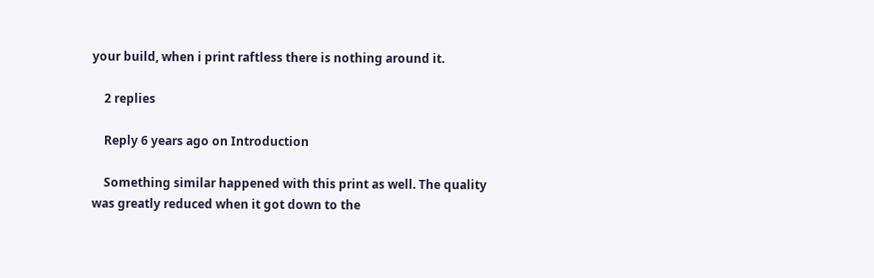your build, when i print raftless there is nothing around it.

    2 replies

    Reply 6 years ago on Introduction

    Something similar happened with this print as well. The quality was greatly reduced when it got down to the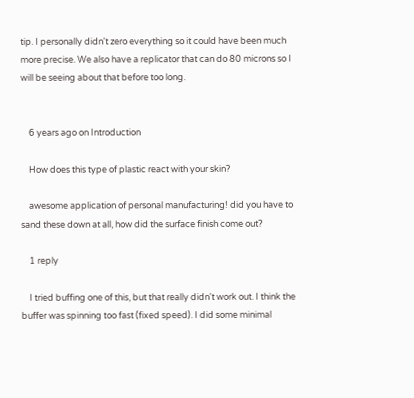tip. I personally didn't zero everything so it could have been much more precise. We also have a replicator that can do 80 microns so I will be seeing about that before too long.


    6 years ago on Introduction

    How does this type of plastic react with your skin?

    awesome application of personal manufacturing! did you have to sand these down at all, how did the surface finish come out?

    1 reply

    I tried buffing one of this, but that really didn't work out. I think the buffer was spinning too fast (fixed speed). I did some minimal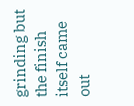grinding but the finish itself came out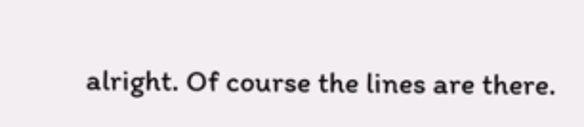alright. Of course the lines are there.